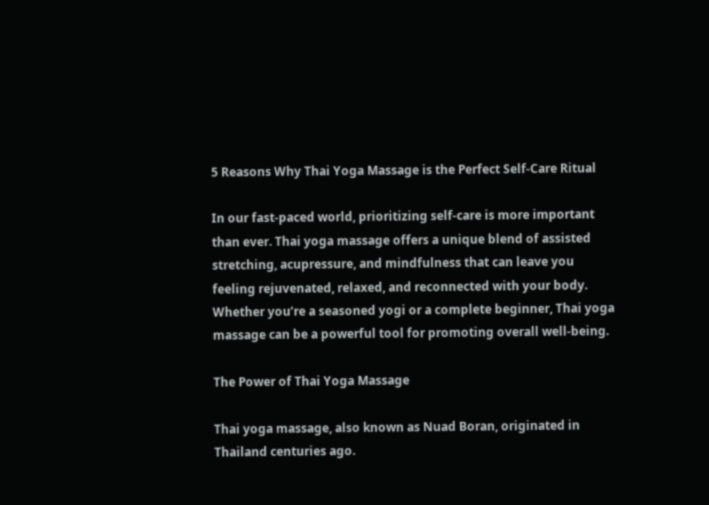5 Reasons Why Thai Yoga Massage is the Perfect Self-Care Ritual

In our fast-paced world, prioritizing self-care is more important than ever. Thai yoga massage offers a unique blend of assisted stretching, acupressure, and mindfulness that can leave you feeling rejuvenated, relaxed, and reconnected with your body. Whether you’re a seasoned yogi or a complete beginner, Thai yoga massage can be a powerful tool for promoting overall well-being.

The Power of Thai Yoga Massage

Thai yoga massage, also known as Nuad Boran, originated in Thailand centuries ago.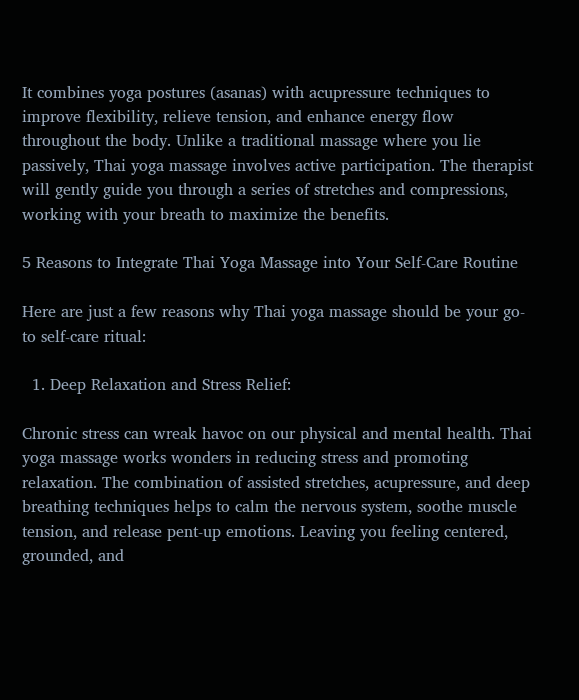It combines yoga postures (asanas) with acupressure techniques to improve flexibility, relieve tension, and enhance energy flow throughout the body. Unlike a traditional massage where you lie passively, Thai yoga massage involves active participation. The therapist will gently guide you through a series of stretches and compressions, working with your breath to maximize the benefits.

5 Reasons to Integrate Thai Yoga Massage into Your Self-Care Routine

Here are just a few reasons why Thai yoga massage should be your go-to self-care ritual:

  1. Deep Relaxation and Stress Relief:

Chronic stress can wreak havoc on our physical and mental health. Thai yoga massage works wonders in reducing stress and promoting relaxation. The combination of assisted stretches, acupressure, and deep breathing techniques helps to calm the nervous system, soothe muscle tension, and release pent-up emotions. Leaving you feeling centered, grounded, and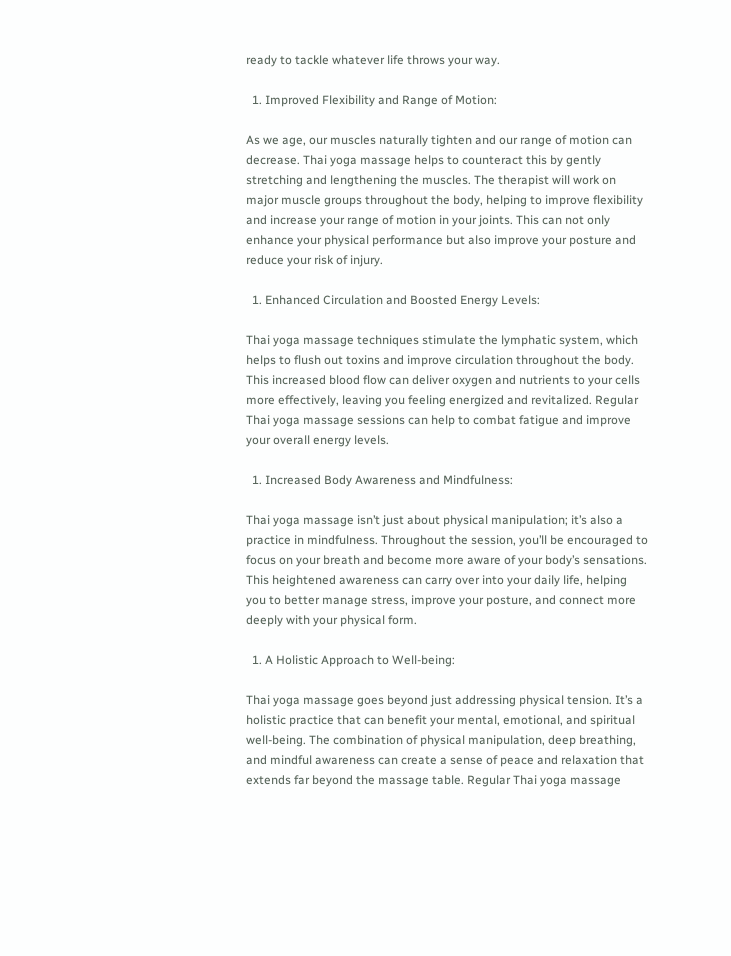ready to tackle whatever life throws your way.

  1. Improved Flexibility and Range of Motion:

As we age, our muscles naturally tighten and our range of motion can decrease. Thai yoga massage helps to counteract this by gently stretching and lengthening the muscles. The therapist will work on major muscle groups throughout the body, helping to improve flexibility and increase your range of motion in your joints. This can not only enhance your physical performance but also improve your posture and reduce your risk of injury.

  1. Enhanced Circulation and Boosted Energy Levels:

Thai yoga massage techniques stimulate the lymphatic system, which helps to flush out toxins and improve circulation throughout the body. This increased blood flow can deliver oxygen and nutrients to your cells more effectively, leaving you feeling energized and revitalized. Regular Thai yoga massage sessions can help to combat fatigue and improve your overall energy levels.

  1. Increased Body Awareness and Mindfulness:

Thai yoga massage isn’t just about physical manipulation; it’s also a practice in mindfulness. Throughout the session, you’ll be encouraged to focus on your breath and become more aware of your body’s sensations. This heightened awareness can carry over into your daily life, helping you to better manage stress, improve your posture, and connect more deeply with your physical form.

  1. A Holistic Approach to Well-being:

Thai yoga massage goes beyond just addressing physical tension. It’s a holistic practice that can benefit your mental, emotional, and spiritual well-being. The combination of physical manipulation, deep breathing, and mindful awareness can create a sense of peace and relaxation that extends far beyond the massage table. Regular Thai yoga massage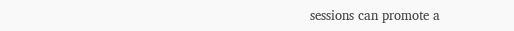sessions can promote a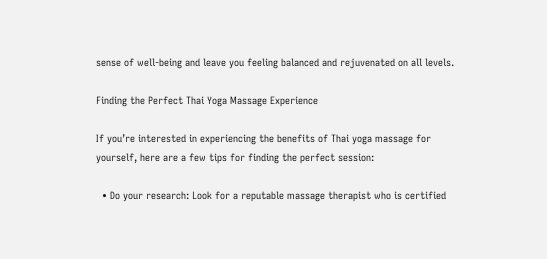sense of well-being and leave you feeling balanced and rejuvenated on all levels.

Finding the Perfect Thai Yoga Massage Experience

If you’re interested in experiencing the benefits of Thai yoga massage for yourself, here are a few tips for finding the perfect session:

  • Do your research: Look for a reputable massage therapist who is certified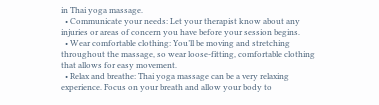in Thai yoga massage.
  • Communicate your needs: Let your therapist know about any injuries or areas of concern you have before your session begins.
  • Wear comfortable clothing: You’ll be moving and stretching throughout the massage, so wear loose-fitting, comfortable clothing that allows for easy movement.
  • Relax and breathe: Thai yoga massage can be a very relaxing experience. Focus on your breath and allow your body to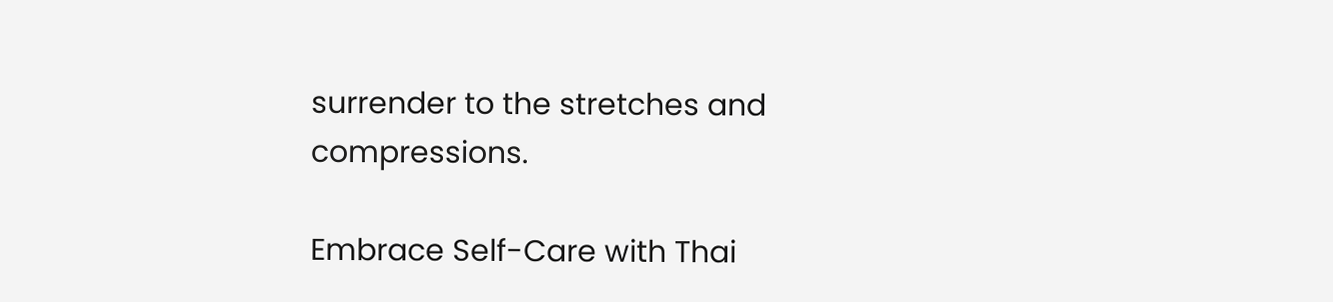surrender to the stretches and compressions.

Embrace Self-Care with Thai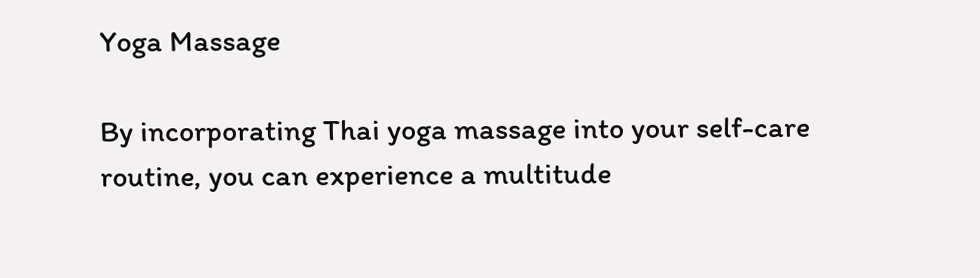Yoga Massage

By incorporating Thai yoga massage into your self-care routine, you can experience a multitude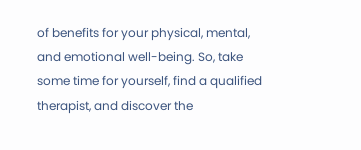of benefits for your physical, mental, and emotional well-being. So, take some time for yourself, find a qualified therapist, and discover the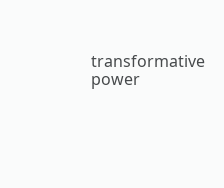transformative power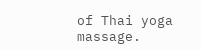of Thai yoga massage.